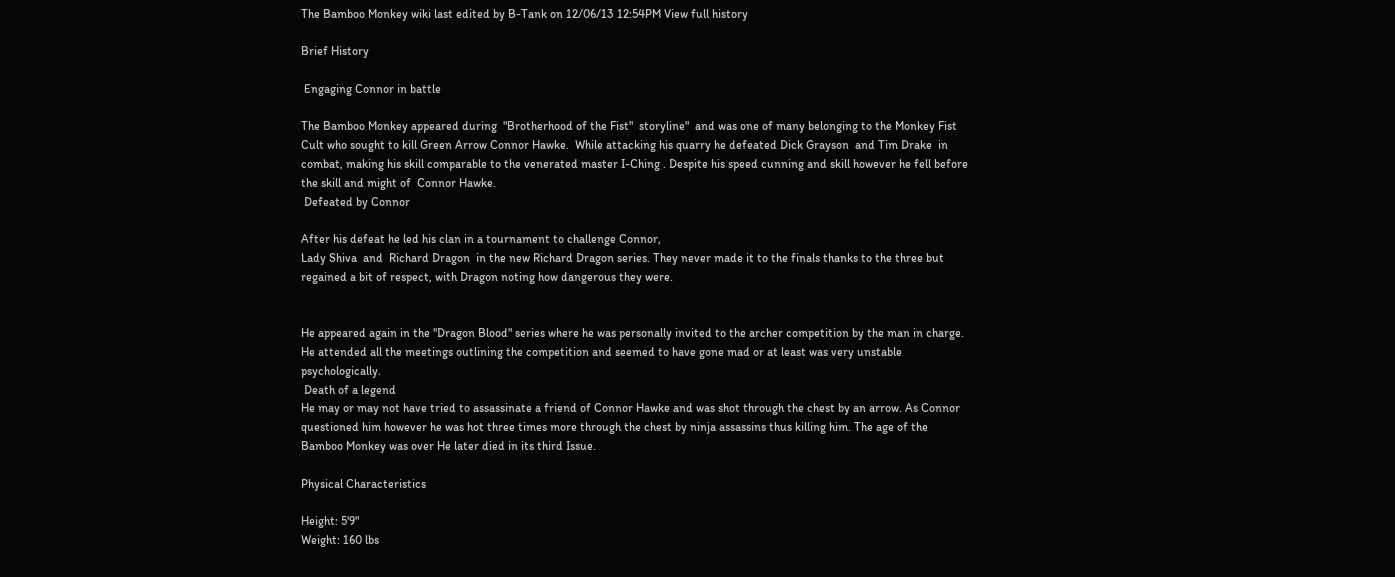The Bamboo Monkey wiki last edited by B-Tank on 12/06/13 12:54PM View full history

Brief History

 Engaging Connor in battle

The Bamboo Monkey appeared during  "Brotherhood of the Fist"  storyline"  and was one of many belonging to the Monkey Fist Cult who sought to kill Green Arrow Connor Hawke.  While attacking his quarry he defeated Dick Grayson  and Tim Drake  in combat, making his skill comparable to the venerated master I-Ching . Despite his speed cunning and skill however he fell before the skill and might of  Connor Hawke.
 Defeated by Connor

After his defeat he led his clan in a tournament to challenge Connor,
Lady Shiva  and  Richard Dragon  in the new Richard Dragon series. They never made it to the finals thanks to the three but regained a bit of respect, with Dragon noting how dangerous they were.


He appeared again in the "Dragon Blood" series where he was personally invited to the archer competition by the man in charge. He attended all the meetings outlining the competition and seemed to have gone mad or at least was very unstable psychologically.
 Death of a legend
He may or may not have tried to assassinate a friend of Connor Hawke and was shot through the chest by an arrow. As Connor questioned him however he was hot three times more through the chest by ninja assassins thus killing him. The age of the Bamboo Monkey was over He later died in its third Issue.

Physical Characteristics

Height: 5'9"
Weight: 160 lbs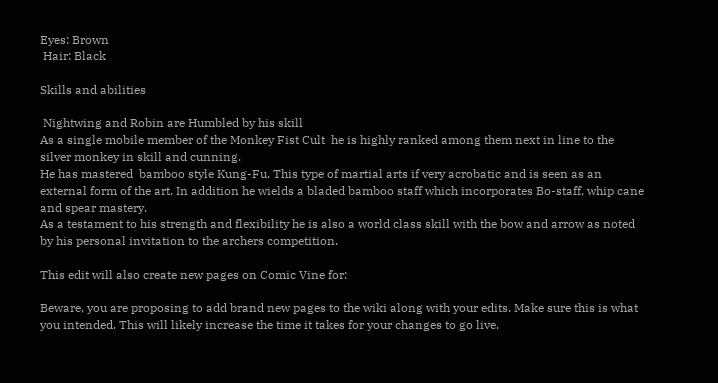Eyes: Brown
 Hair: Black

Skills and abilities

 Nightwing and Robin are Humbled by his skill
As a single mobile member of the Monkey Fist Cult  he is highly ranked among them next in line to the silver monkey in skill and cunning.
He has mastered  bamboo style Kung-Fu. This type of martial arts if very acrobatic and is seen as an external form of the art. In addition he wields a bladed bamboo staff which incorporates Bo-staff, whip cane and spear mastery.
As a testament to his strength and flexibility he is also a world class skill with the bow and arrow as noted by his personal invitation to the archers competition.

This edit will also create new pages on Comic Vine for:

Beware, you are proposing to add brand new pages to the wiki along with your edits. Make sure this is what you intended. This will likely increase the time it takes for your changes to go live.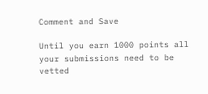Comment and Save

Until you earn 1000 points all your submissions need to be vetted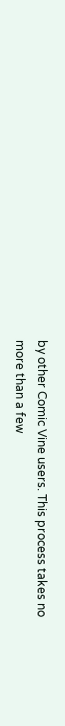by other Comic Vine users. This process takes no more than a few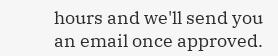hours and we'll send you an email once approved.